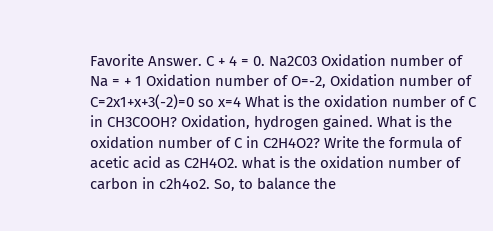Favorite Answer. C + 4 = 0. Na2C03 Oxidation number of Na = + 1 Oxidation number of O=-2, Oxidation number of C=2x1+x+3(-2)=0 so x=4 What is the oxidation number of C in CH3COOH? Oxidation, hydrogen gained. What is the oxidation number of C in C2H4O2? Write the formula of acetic acid as C2H4O2. what is the oxidation number of carbon in c2h4o2. So, to balance the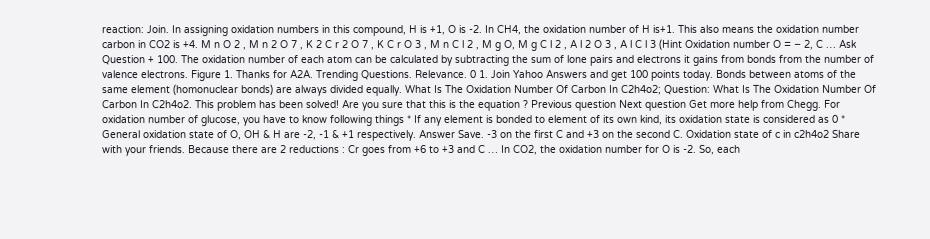reaction: Join. In assigning oxidation numbers in this compound, H is +1, O is -2. In CH4, the oxidation number of H is+1. This also means the oxidation number carbon in CO2 is +4. M n O 2 , M n 2 O 7 , K 2 C r 2 O 7 , K C r O 3 , M n C l 2 , M g O, M g C l 2 , A l 2 O 3 , A l C l 3 (Hint Oxidation number O = − 2, C … Ask Question + 100. The oxidation number of each atom can be calculated by subtracting the sum of lone pairs and electrons it gains from bonds from the number of valence electrons. Figure 1. Thanks for A2A. Trending Questions. Relevance. 0 1. Join Yahoo Answers and get 100 points today. Bonds between atoms of the same element (homonuclear bonds) are always divided equally. What Is The Oxidation Number Of Carbon In C2h4o2; Question: What Is The Oxidation Number Of Carbon In C2h4o2. This problem has been solved! Are you sure that this is the equation ? Previous question Next question Get more help from Chegg. For oxidation number of glucose, you have to know following things * If any element is bonded to element of its own kind, its oxidation state is considered as 0 * General oxidation state of O, OH & H are -2, -1 & +1 respectively. Answer Save. -3 on the first C and +3 on the second C. Oxidation state of c in c2h4o2 Share with your friends. Because there are 2 reductions : Cr goes from +6 to +3 and C … In CO2, the oxidation number for O is -2. So, each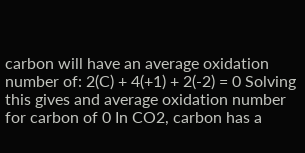carbon will have an average oxidation number of: 2(C) + 4(+1) + 2(-2) = 0 Solving this gives and average oxidation number for carbon of 0 In CO2, carbon has a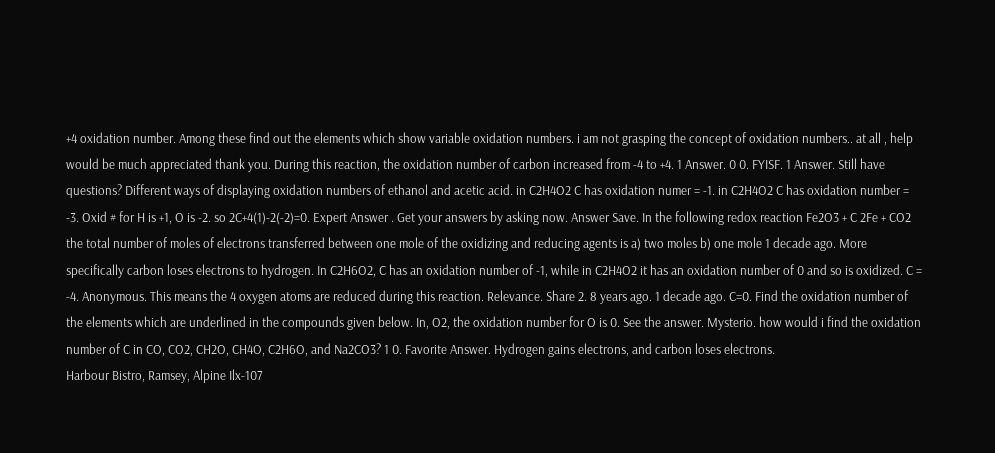+4 oxidation number. Among these find out the elements which show variable oxidation numbers. i am not grasping the concept of oxidation numbers.. at all , help would be much appreciated thank you. During this reaction, the oxidation number of carbon increased from -4 to +4. 1 Answer. 0 0. FYISF. 1 Answer. Still have questions? Different ways of displaying oxidation numbers of ethanol and acetic acid. in C2H4O2 C has oxidation numer = -1. in C2H4O2 C has oxidation number = -3. Oxid # for H is +1, O is -2. so 2C+4(1)-2(-2)=0. Expert Answer . Get your answers by asking now. Answer Save. In the following redox reaction Fe2O3 + C 2Fe + CO2 the total number of moles of electrons transferred between one mole of the oxidizing and reducing agents is a) two moles b) one mole 1 decade ago. More specifically carbon loses electrons to hydrogen. In C2H6O2, C has an oxidation number of -1, while in C2H4O2 it has an oxidation number of 0 and so is oxidized. C = -4. Anonymous. This means the 4 oxygen atoms are reduced during this reaction. Relevance. Share 2. 8 years ago. 1 decade ago. C=0. Find the oxidation number of the elements which are underlined in the compounds given below. In, O2, the oxidation number for O is 0. See the answer. Mysterio. how would i find the oxidation number of C in CO, CO2, CH2O, CH4O, C2H6O, and Na2CO3? 1 0. Favorite Answer. Hydrogen gains electrons, and carbon loses electrons.
Harbour Bistro, Ramsey, Alpine Ilx-107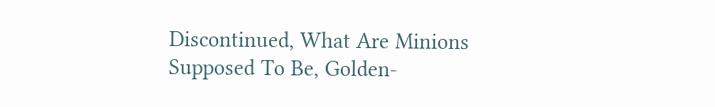Discontinued, What Are Minions Supposed To Be, Golden-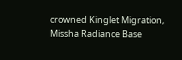crowned Kinglet Migration, Missha Radiance Base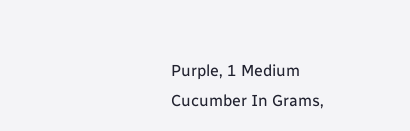Purple, 1 Medium Cucumber In Grams,